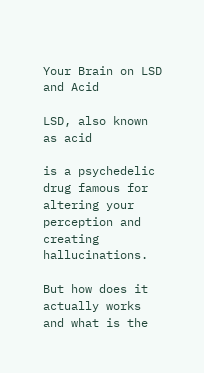Your Brain on LSD and Acid

LSD, also known as acid

is a psychedelic drug famous for altering your perception and creating hallucinations.

But how does it actually works and what is the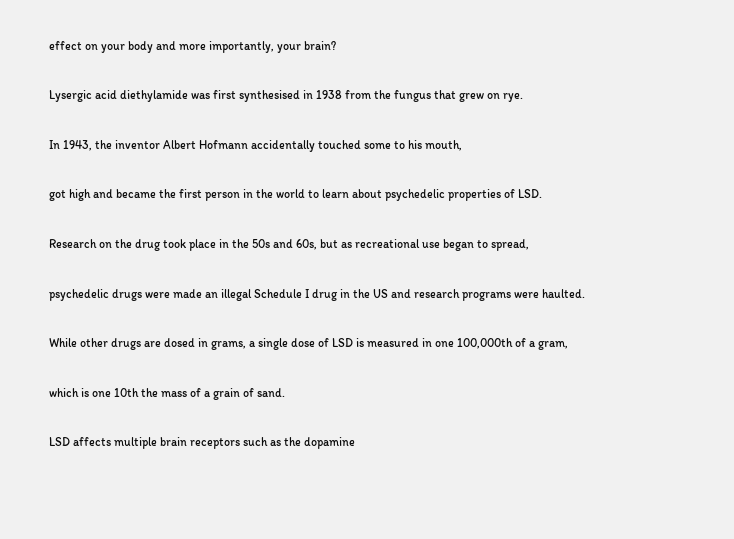effect on your body and more importantly, your brain?

Lysergic acid diethylamide was first synthesised in 1938 from the fungus that grew on rye.

In 1943, the inventor Albert Hofmann accidentally touched some to his mouth,

got high and became the first person in the world to learn about psychedelic properties of LSD.

Research on the drug took place in the 50s and 60s, but as recreational use began to spread,

psychedelic drugs were made an illegal Schedule I drug in the US and research programs were haulted.

While other drugs are dosed in grams, a single dose of LSD is measured in one 100,000th of a gram,

which is one 10th the mass of a grain of sand.

LSD affects multiple brain receptors such as the dopamine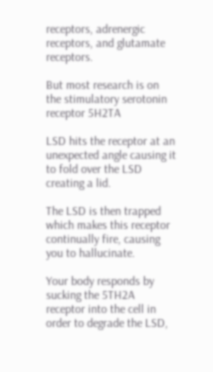receptors, adrenergic receptors, and glutamate receptors.

But most research is on the stimulatory serotonin receptor 5H2TA

LSD hits the receptor at an unexpected angle causing it to fold over the LSD creating a lid.

The LSD is then trapped which makes this receptor continually fire, causing you to hallucinate.

Your body responds by sucking the 5TH2A receptor into the cell in order to degrade the LSD,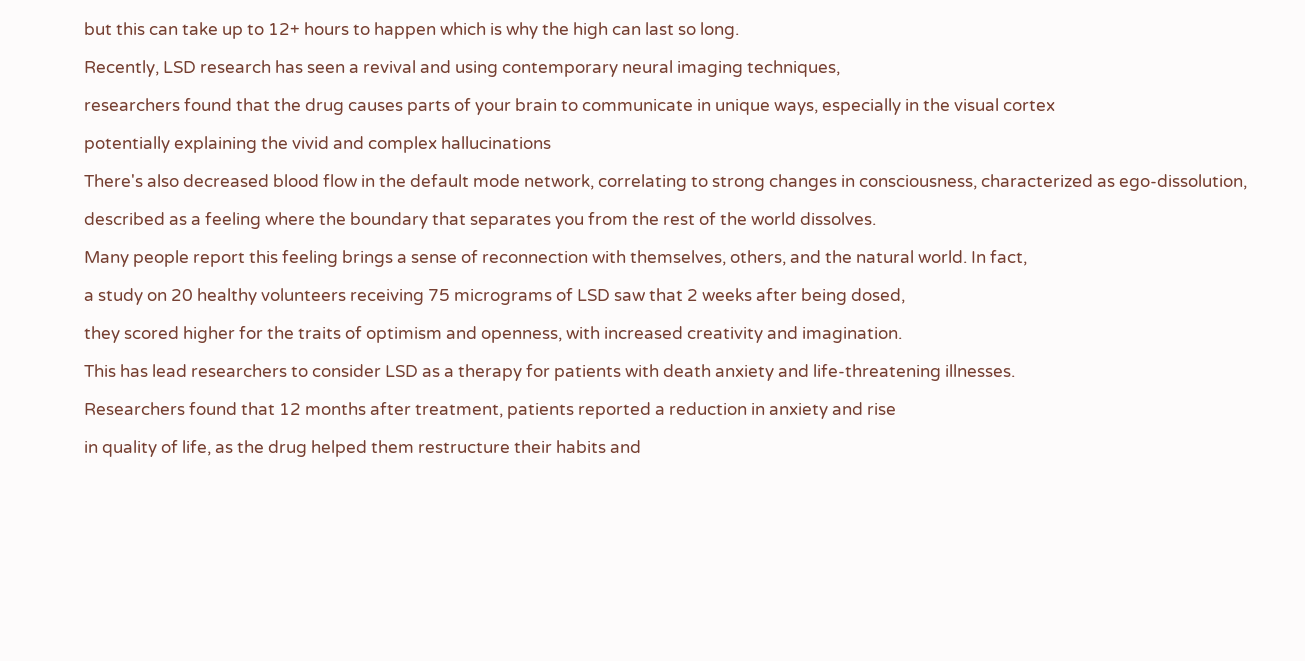but this can take up to 12+ hours to happen which is why the high can last so long.

Recently, LSD research has seen a revival and using contemporary neural imaging techniques,

researchers found that the drug causes parts of your brain to communicate in unique ways, especially in the visual cortex

potentially explaining the vivid and complex hallucinations

There's also decreased blood flow in the default mode network, correlating to strong changes in consciousness, characterized as ego-dissolution,

described as a feeling where the boundary that separates you from the rest of the world dissolves.

Many people report this feeling brings a sense of reconnection with themselves, others, and the natural world. In fact,

a study on 20 healthy volunteers receiving 75 micrograms of LSD saw that 2 weeks after being dosed,

they scored higher for the traits of optimism and openness, with increased creativity and imagination.

This has lead researchers to consider LSD as a therapy for patients with death anxiety and life-threatening illnesses.

Researchers found that 12 months after treatment, patients reported a reduction in anxiety and rise

in quality of life, as the drug helped them restructure their habits and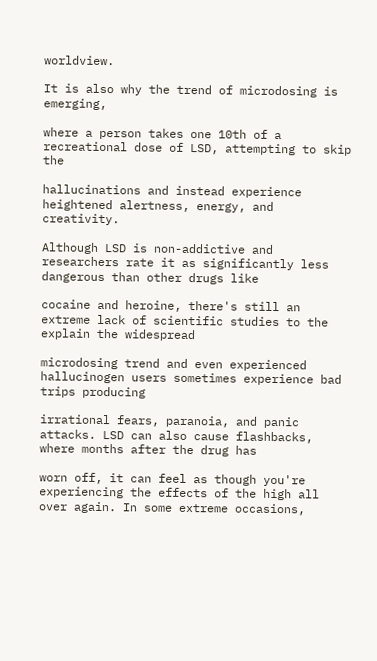worldview.

It is also why the trend of microdosing is emerging,

where a person takes one 10th of a recreational dose of LSD, attempting to skip the

hallucinations and instead experience heightened alertness, energy, and creativity.

Although LSD is non-addictive and researchers rate it as significantly less dangerous than other drugs like

cocaine and heroine, there's still an extreme lack of scientific studies to the explain the widespread

microdosing trend and even experienced hallucinogen users sometimes experience bad trips producing

irrational fears, paranoia, and panic attacks. LSD can also cause flashbacks, where months after the drug has

worn off, it can feel as though you're experiencing the effects of the high all over again. In some extreme occasions,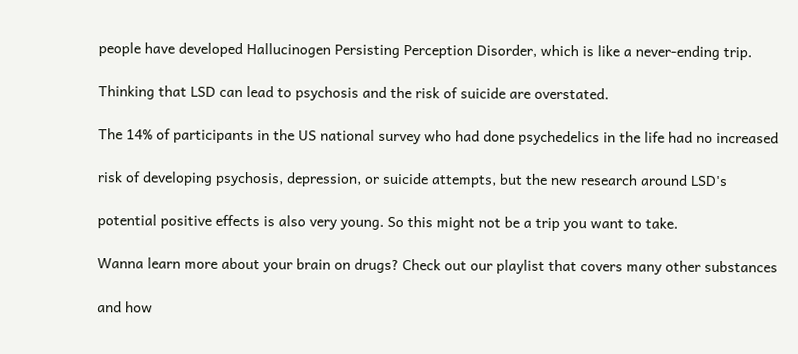people have developed Hallucinogen Persisting Perception Disorder, which is like a never-ending trip.

Thinking that LSD can lead to psychosis and the risk of suicide are overstated.

The 14% of participants in the US national survey who had done psychedelics in the life had no increased

risk of developing psychosis, depression, or suicide attempts, but the new research around LSD's

potential positive effects is also very young. So this might not be a trip you want to take.

Wanna learn more about your brain on drugs? Check out our playlist that covers many other substances

and how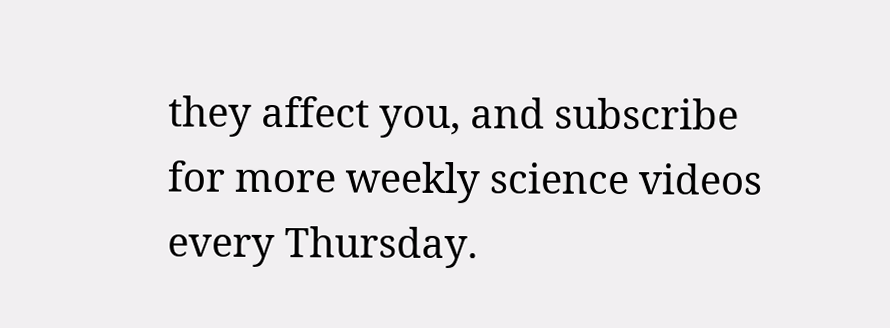they affect you, and subscribe for more weekly science videos every Thursday.